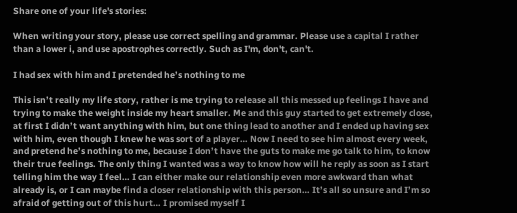Share one of your life's stories:

When writing your story, please use correct spelling and grammar. Please use a capital I rather than a lower i, and use apostrophes correctly. Such as I'm, don't, can't.

I had sex with him and I pretended he’s nothing to me

This isn’t really my life story, rather is me trying to release all this messed up feelings I have and trying to make the weight inside my heart smaller. Me and this guy started to get extremely close, at first I didn’t want anything with him, but one thing lead to another and I ended up having sex with him, even though I knew he was sort of a player… Now I need to see him almost every week, and pretend he’s nothing to me, because I don’t have the guts to make me go talk to him, to know their true feelings. The only thing I wanted was a way to know how will he reply as soon as I start telling him the way I feel… I can either make our relationship even more awkward than what already is, or I can maybe find a closer relationship with this person… It’s all so unsure and I’m so afraid of getting out of this hurt… I promised myself I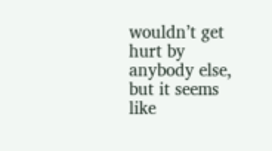wouldn’t get hurt by anybody else, but it seems like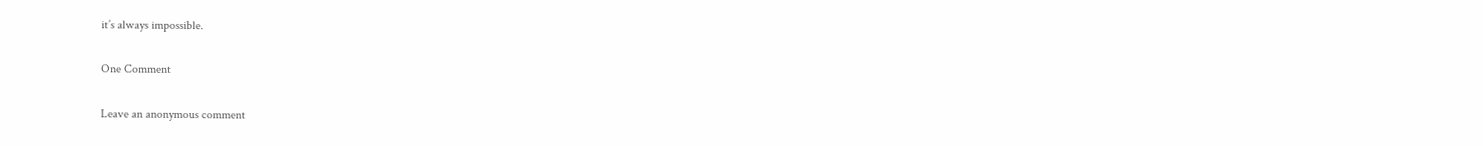it’s always impossible.

One Comment

Leave an anonymous comment